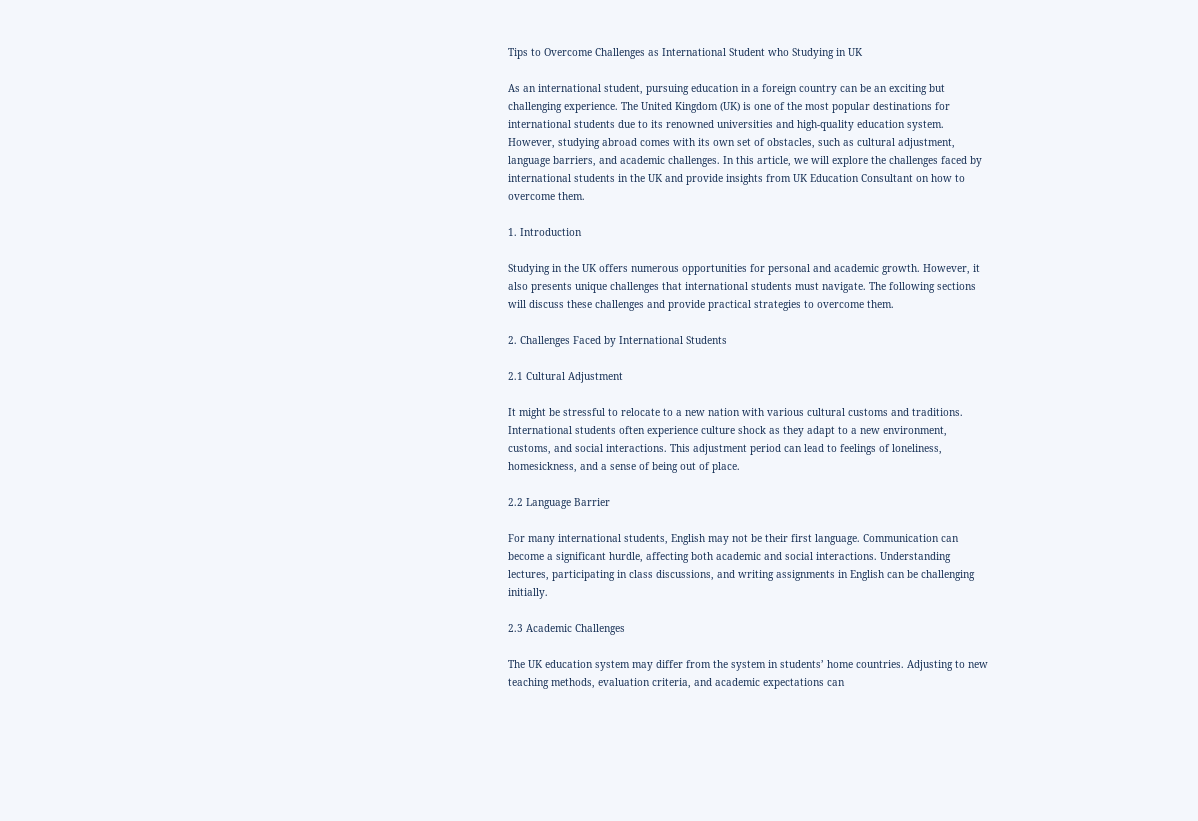Tips to Overcome Challenges as International Student who Studying in UK

As an international student, pursuing education in a foreign country can be an exciting but challenging experience. The United Kingdom (UK) is one of the most popular destinations for international students due to its renowned universities and high-quality education system. However, studying abroad comes with its own set of obstacles, such as cultural adjustment, language barriers, and academic challenges. In this article, we will explore the challenges faced by international students in the UK and provide insights from UK Education Consultant on how to overcome them.

1. Introduction

Studying in the UK offers numerous opportunities for personal and academic growth. However, it also presents unique challenges that international students must navigate. The following sections will discuss these challenges and provide practical strategies to overcome them.

2. Challenges Faced by International Students

2.1 Cultural Adjustment

It might be stressful to relocate to a new nation with various cultural customs and traditions. International students often experience culture shock as they adapt to a new environment, customs, and social interactions. This adjustment period can lead to feelings of loneliness, homesickness, and a sense of being out of place.

2.2 Language Barrier

For many international students, English may not be their first language. Communication can become a significant hurdle, affecting both academic and social interactions. Understanding lectures, participating in class discussions, and writing assignments in English can be challenging initially.

2.3 Academic Challenges

The UK education system may differ from the system in students’ home countries. Adjusting to new teaching methods, evaluation criteria, and academic expectations can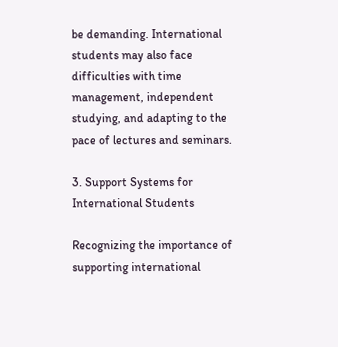be demanding. International students may also face difficulties with time management, independent studying, and adapting to the pace of lectures and seminars.

3. Support Systems for International Students

Recognizing the importance of supporting international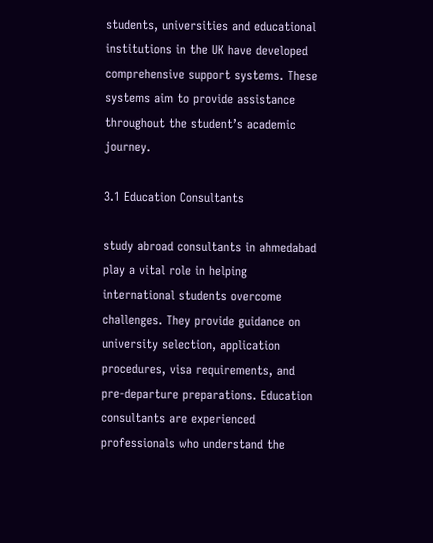students, universities and educational institutions in the UK have developed comprehensive support systems. These systems aim to provide assistance throughout the student’s academic journey.

3.1 Education Consultants

study abroad consultants in ahmedabad play a vital role in helping international students overcome challenges. They provide guidance on university selection, application procedures, visa requirements, and pre-departure preparations. Education consultants are experienced professionals who understand the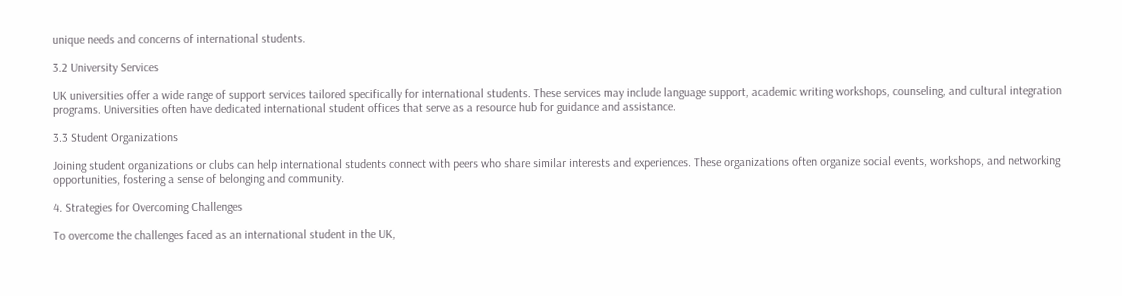unique needs and concerns of international students.

3.2 University Services

UK universities offer a wide range of support services tailored specifically for international students. These services may include language support, academic writing workshops, counseling, and cultural integration programs. Universities often have dedicated international student offices that serve as a resource hub for guidance and assistance.

3.3 Student Organizations

Joining student organizations or clubs can help international students connect with peers who share similar interests and experiences. These organizations often organize social events, workshops, and networking opportunities, fostering a sense of belonging and community.

4. Strategies for Overcoming Challenges

To overcome the challenges faced as an international student in the UK,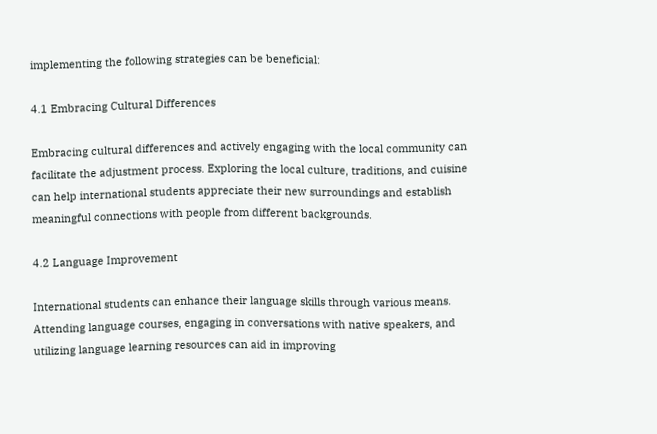implementing the following strategies can be beneficial:

4.1 Embracing Cultural Differences

Embracing cultural differences and actively engaging with the local community can facilitate the adjustment process. Exploring the local culture, traditions, and cuisine can help international students appreciate their new surroundings and establish meaningful connections with people from different backgrounds.

4.2 Language Improvement

International students can enhance their language skills through various means. Attending language courses, engaging in conversations with native speakers, and utilizing language learning resources can aid in improving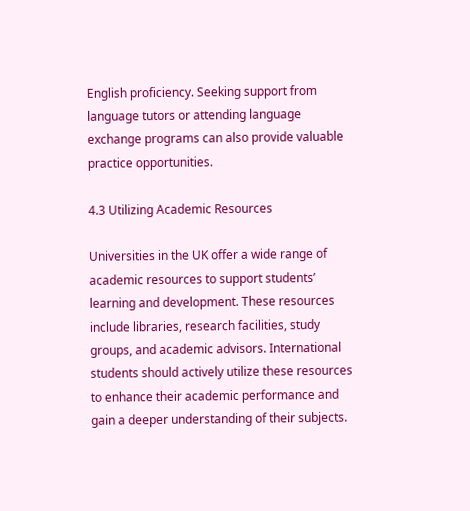English proficiency. Seeking support from language tutors or attending language exchange programs can also provide valuable practice opportunities.

4.3 Utilizing Academic Resources

Universities in the UK offer a wide range of academic resources to support students’ learning and development. These resources include libraries, research facilities, study groups, and academic advisors. International students should actively utilize these resources to enhance their academic performance and gain a deeper understanding of their subjects.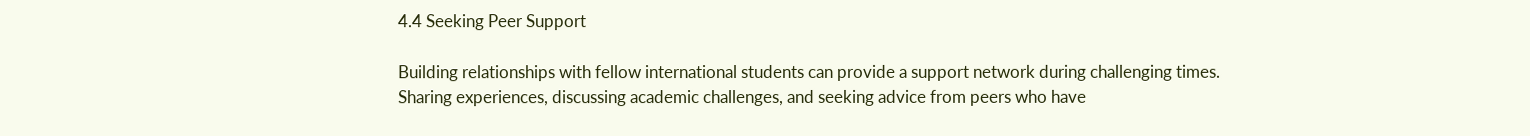4.4 Seeking Peer Support

Building relationships with fellow international students can provide a support network during challenging times. Sharing experiences, discussing academic challenges, and seeking advice from peers who have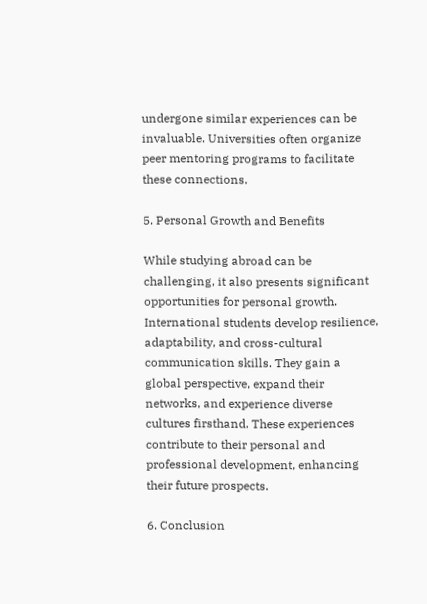undergone similar experiences can be invaluable. Universities often organize peer mentoring programs to facilitate these connections.

5. Personal Growth and Benefits

While studying abroad can be challenging, it also presents significant opportunities for personal growth. International students develop resilience, adaptability, and cross-cultural communication skills. They gain a global perspective, expand their networks, and experience diverse cultures firsthand. These experiences contribute to their personal and professional development, enhancing their future prospects.

6. Conclusion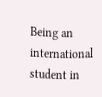Being an international student in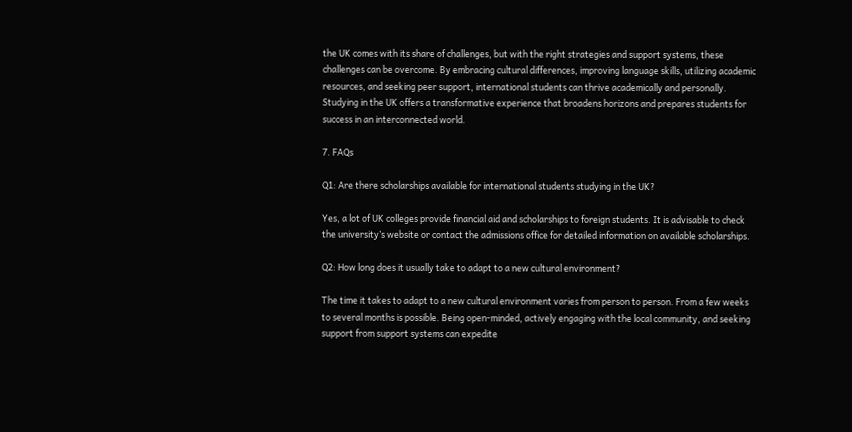the UK comes with its share of challenges, but with the right strategies and support systems, these challenges can be overcome. By embracing cultural differences, improving language skills, utilizing academic resources, and seeking peer support, international students can thrive academically and personally. Studying in the UK offers a transformative experience that broadens horizons and prepares students for success in an interconnected world.

7. FAQs

Q1: Are there scholarships available for international students studying in the UK?

Yes, a lot of UK colleges provide financial aid and scholarships to foreign students. It is advisable to check the university’s website or contact the admissions office for detailed information on available scholarships.

Q2: How long does it usually take to adapt to a new cultural environment?

The time it takes to adapt to a new cultural environment varies from person to person. From a few weeks to several months is possible. Being open-minded, actively engaging with the local community, and seeking support from support systems can expedite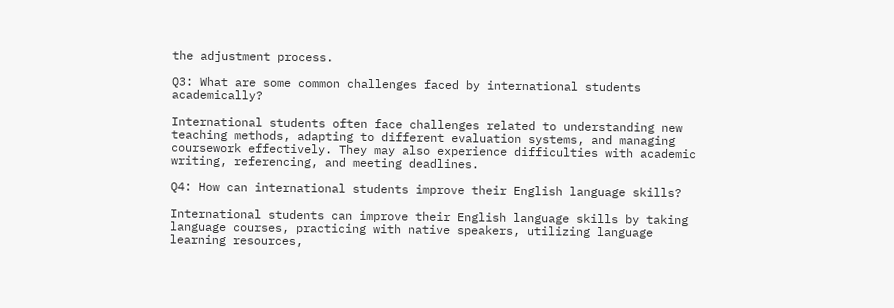the adjustment process.

Q3: What are some common challenges faced by international students academically?

International students often face challenges related to understanding new teaching methods, adapting to different evaluation systems, and managing coursework effectively. They may also experience difficulties with academic writing, referencing, and meeting deadlines.

Q4: How can international students improve their English language skills?

International students can improve their English language skills by taking language courses, practicing with native speakers, utilizing language learning resources,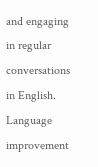and engaging in regular conversations in English. Language improvement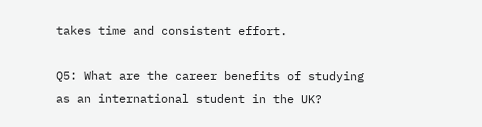takes time and consistent effort.

Q5: What are the career benefits of studying as an international student in the UK?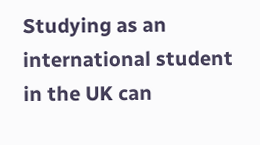Studying as an international student in the UK can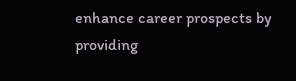enhance career prospects by providing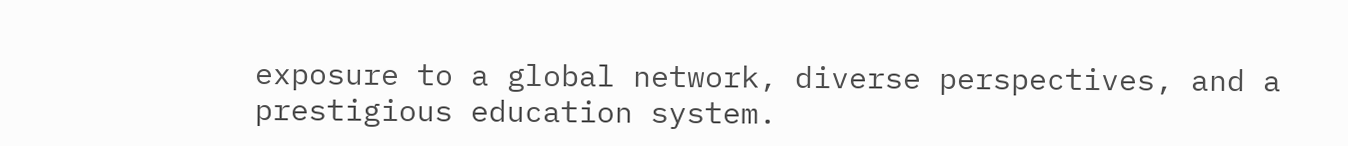exposure to a global network, diverse perspectives, and a prestigious education system.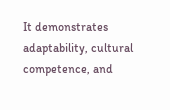It demonstrates adaptability, cultural competence, and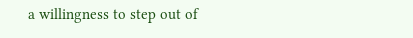a willingness to step out of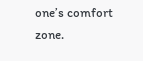one’s comfort zone.